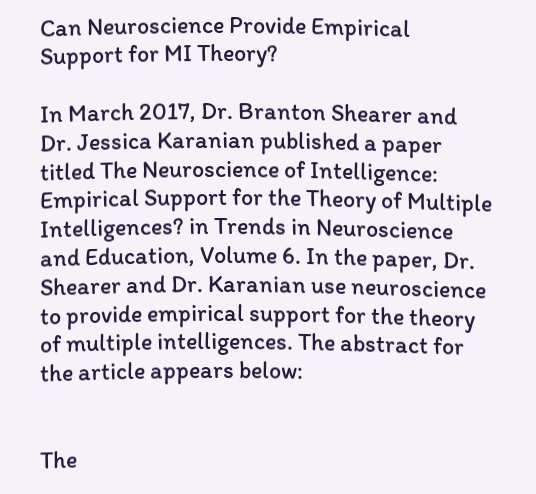Can Neuroscience Provide Empirical Support for MI Theory?

In March 2017, Dr. Branton Shearer and Dr. Jessica Karanian published a paper titled The Neuroscience of Intelligence: Empirical Support for the Theory of Multiple Intelligences? in Trends in Neuroscience and Education, Volume 6. In the paper, Dr. Shearer and Dr. Karanian use neuroscience to provide empirical support for the theory of multiple intelligences. The abstract for the article appears below:


The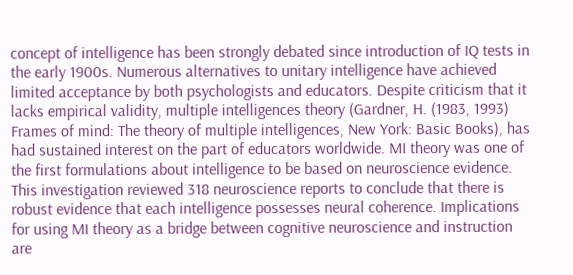concept of intelligence has been strongly debated since introduction of IQ tests in the early 1900s. Numerous alternatives to unitary intelligence have achieved limited acceptance by both psychologists and educators. Despite criticism that it lacks empirical validity, multiple intelligences theory (Gardner, H. (1983, 1993) Frames of mind: The theory of multiple intelligences, New York: Basic Books), has had sustained interest on the part of educators worldwide. MI theory was one of the first formulations about intelligence to be based on neuroscience evidence. This investigation reviewed 318 neuroscience reports to conclude that there is robust evidence that each intelligence possesses neural coherence. Implications for using MI theory as a bridge between cognitive neuroscience and instruction are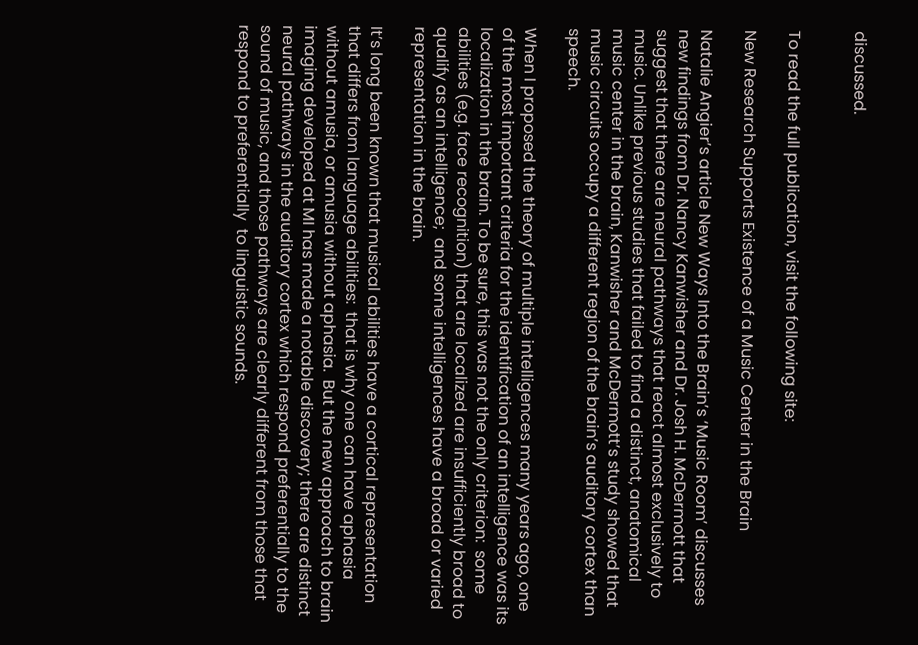discussed.


To read the full publication, visit the following site:

New Research Supports Existence of a Music Center in the Brain

Natalie Angier’s article New Ways Into the Brain’s ‘Music Room’ discusses new findings from Dr. Nancy Kanwisher and Dr. Josh H. McDermott that suggest that there are neural pathways that react almost exclusively to music. Unlike previous studies that failed to find a distinct, anatomical music center in the brain, Kanwisher and McDermott’s study showed that music circuits occupy a different region of the brain’s auditory cortex than speech.

When I proposed the theory of multiple intelligences many years ago, one of the most important criteria for the identification of an intelligence was its localization in the brain. To be sure, this was not the only criterion:  some abilities (e.g. face recognition) that are localized are insufficiently broad to qualify as an intelligence;  and some intelligences have a broad or varied representation in the brain.

It’s long been known that musical abilities have a cortical representation that differs from language abilities:  that is why one can have aphasia without amusia, or amusia without aphasia.  But the new approach to brain imaging developed at MI has made a notable discovery; there are distinct neural pathways in the auditory cortex which respond preferentially to the sound of music, and those pathways are clearly different from those that respond to preferentially  to linguistic sounds.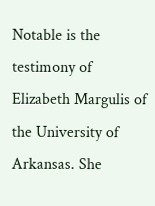Notable is the testimony of Elizabeth Margulis of the University of Arkansas. She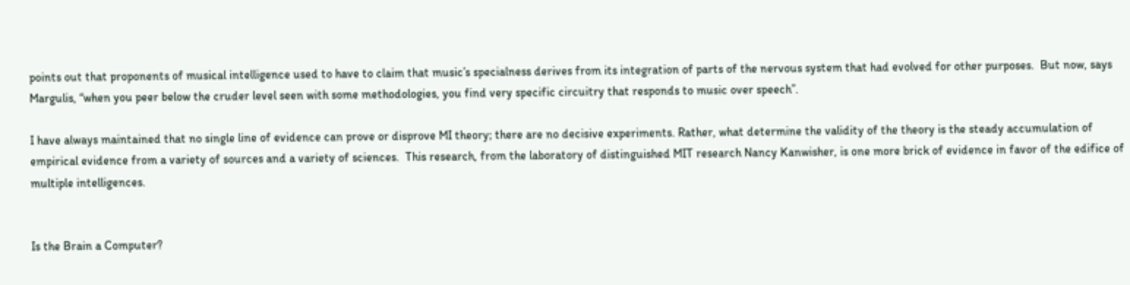points out that proponents of musical intelligence used to have to claim that music’s specialness derives from its integration of parts of the nervous system that had evolved for other purposes.  But now, says Margulis, “when you peer below the cruder level seen with some methodologies, you find very specific circuitry that responds to music over speech”.

I have always maintained that no single line of evidence can prove or disprove MI theory; there are no decisive experiments. Rather, what determine the validity of the theory is the steady accumulation of empirical evidence from a variety of sources and a variety of sciences.  This research, from the laboratory of distinguished MIT research Nancy Kanwisher, is one more brick of evidence in favor of the edifice of multiple intelligences.


Is the Brain a Computer?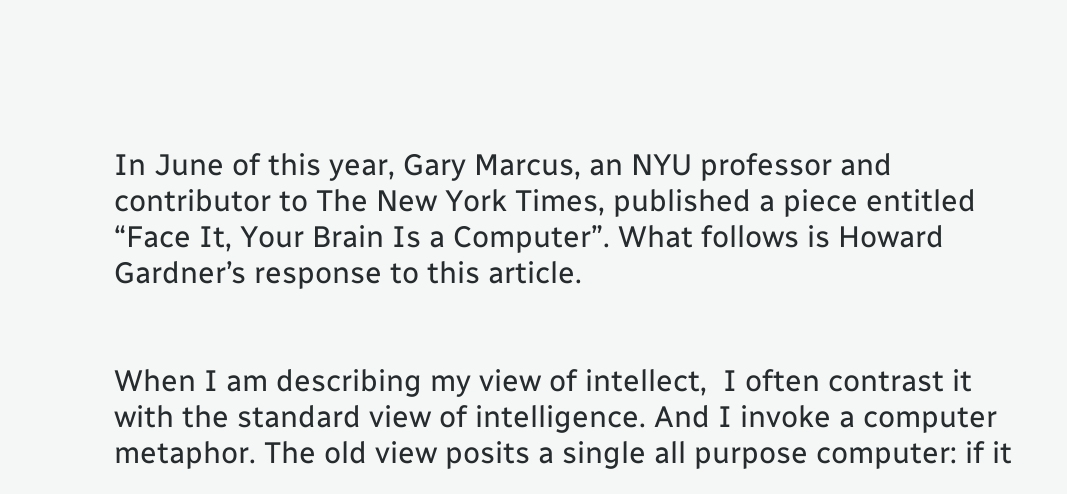In June of this year, Gary Marcus, an NYU professor and contributor to The New York Times, published a piece entitled “Face It, Your Brain Is a Computer”. What follows is Howard Gardner’s response to this article.


When I am describing my view of intellect,  I often contrast it with the standard view of intelligence. And I invoke a computer metaphor. The old view posits a single all purpose computer: if it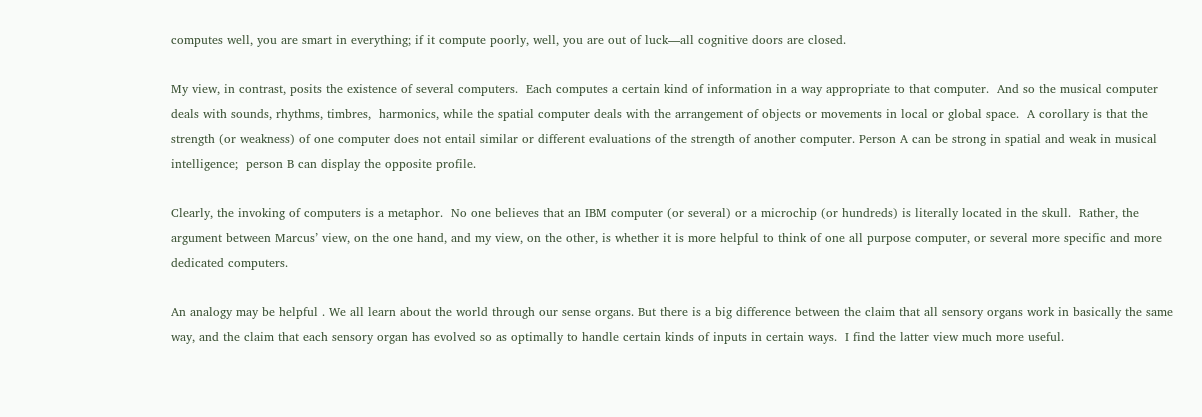computes well, you are smart in everything; if it compute poorly, well, you are out of luck—all cognitive doors are closed.

My view, in contrast, posits the existence of several computers.  Each computes a certain kind of information in a way appropriate to that computer.  And so the musical computer deals with sounds, rhythms, timbres,  harmonics, while the spatial computer deals with the arrangement of objects or movements in local or global space.  A corollary is that the strength (or weakness) of one computer does not entail similar or different evaluations of the strength of another computer. Person A can be strong in spatial and weak in musical intelligence;  person B can display the opposite profile.

Clearly, the invoking of computers is a metaphor.  No one believes that an IBM computer (or several) or a microchip (or hundreds) is literally located in the skull.  Rather, the argument between Marcus’ view, on the one hand, and my view, on the other, is whether it is more helpful to think of one all purpose computer, or several more specific and more dedicated computers.

An analogy may be helpful . We all learn about the world through our sense organs. But there is a big difference between the claim that all sensory organs work in basically the same way, and the claim that each sensory organ has evolved so as optimally to handle certain kinds of inputs in certain ways.  I find the latter view much more useful.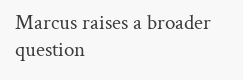Marcus raises a broader question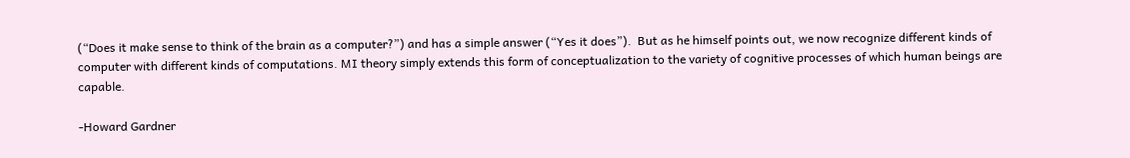(“Does it make sense to think of the brain as a computer?”) and has a simple answer (“Yes it does”).  But as he himself points out, we now recognize different kinds of computer with different kinds of computations. MI theory simply extends this form of conceptualization to the variety of cognitive processes of which human beings are capable.

-Howard Gardner